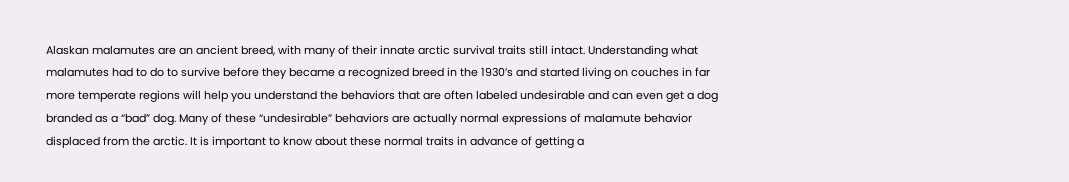Alaskan malamutes are an ancient breed, with many of their innate arctic survival traits still intact. Understanding what malamutes had to do to survive before they became a recognized breed in the 1930’s and started living on couches in far more temperate regions will help you understand the behaviors that are often labeled undesirable and can even get a dog branded as a “bad” dog. Many of these “undesirable” behaviors are actually normal expressions of malamute behavior displaced from the arctic. It is important to know about these normal traits in advance of getting a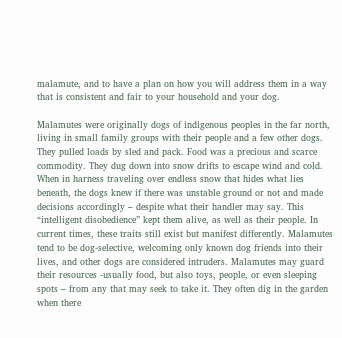malamute, and to have a plan on how you will address them in a way that is consistent and fair to your household and your dog.

Malamutes were originally dogs of indigenous peoples in the far north, living in small family groups with their people and a few other dogs. They pulled loads by sled and pack. Food was a precious and scarce commodity. They dug down into snow drifts to escape wind and cold.  When in harness traveling over endless snow that hides what lies beneath, the dogs knew if there was unstable ground or not and made decisions accordingly – despite what their handler may say. This “intelligent disobedience” kept them alive, as well as their people. In current times, these traits still exist but manifest differently. Malamutes tend to be dog-selective, welcoming only known dog friends into their lives, and other dogs are considered intruders. Malamutes may guard their resources -usually food, but also toys, people, or even sleeping spots – from any that may seek to take it. They often dig in the garden when there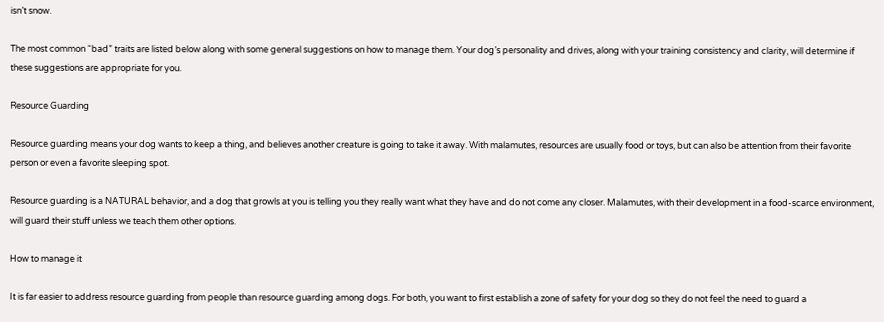isn’t snow.

The most common “bad” traits are listed below along with some general suggestions on how to manage them. Your dog’s personality and drives, along with your training consistency and clarity, will determine if these suggestions are appropriate for you.

Resource Guarding

Resource guarding means your dog wants to keep a thing, and believes another creature is going to take it away. With malamutes, resources are usually food or toys, but can also be attention from their favorite person or even a favorite sleeping spot.

Resource guarding is a NATURAL behavior, and a dog that growls at you is telling you they really want what they have and do not come any closer. Malamutes, with their development in a food-scarce environment, will guard their stuff unless we teach them other options.

How to manage it

It is far easier to address resource guarding from people than resource guarding among dogs. For both, you want to first establish a zone of safety for your dog so they do not feel the need to guard a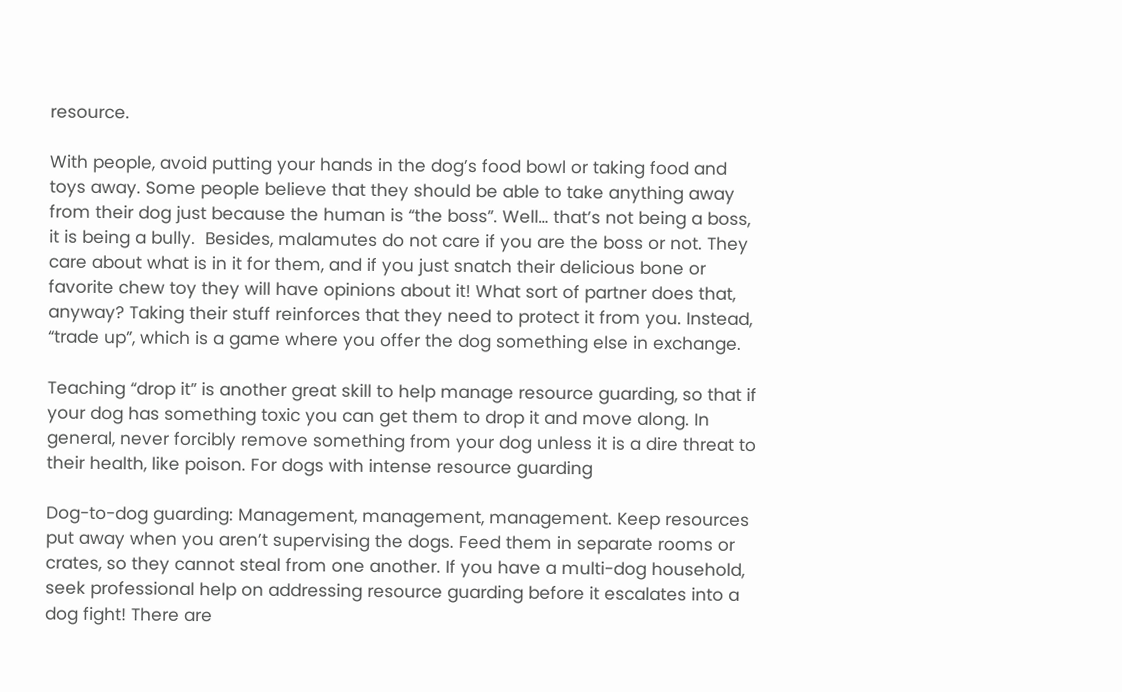resource.

With people, avoid putting your hands in the dog’s food bowl or taking food and toys away. Some people believe that they should be able to take anything away from their dog just because the human is “the boss”. Well… that’s not being a boss, it is being a bully.  Besides, malamutes do not care if you are the boss or not. They care about what is in it for them, and if you just snatch their delicious bone or favorite chew toy they will have opinions about it! What sort of partner does that, anyway? Taking their stuff reinforces that they need to protect it from you. Instead, “trade up”, which is a game where you offer the dog something else in exchange.

Teaching “drop it” is another great skill to help manage resource guarding, so that if your dog has something toxic you can get them to drop it and move along. In general, never forcibly remove something from your dog unless it is a dire threat to their health, like poison. For dogs with intense resource guarding

Dog-to-dog guarding: Management, management, management. Keep resources put away when you aren’t supervising the dogs. Feed them in separate rooms or crates, so they cannot steal from one another. If you have a multi-dog household, seek professional help on addressing resource guarding before it escalates into a dog fight! There are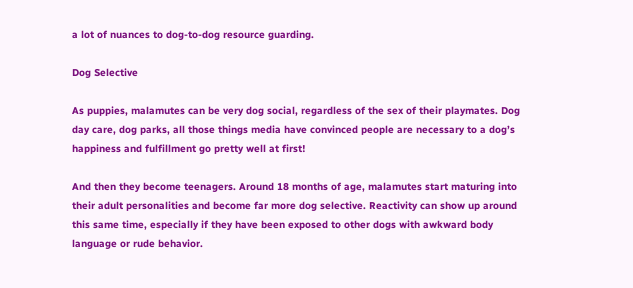a lot of nuances to dog-to-dog resource guarding.

Dog Selective

As puppies, malamutes can be very dog social, regardless of the sex of their playmates. Dog day care, dog parks, all those things media have convinced people are necessary to a dog’s happiness and fulfillment go pretty well at first!

And then they become teenagers. Around 18 months of age, malamutes start maturing into their adult personalities and become far more dog selective. Reactivity can show up around this same time, especially if they have been exposed to other dogs with awkward body language or rude behavior.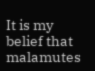It is my belief that malamutes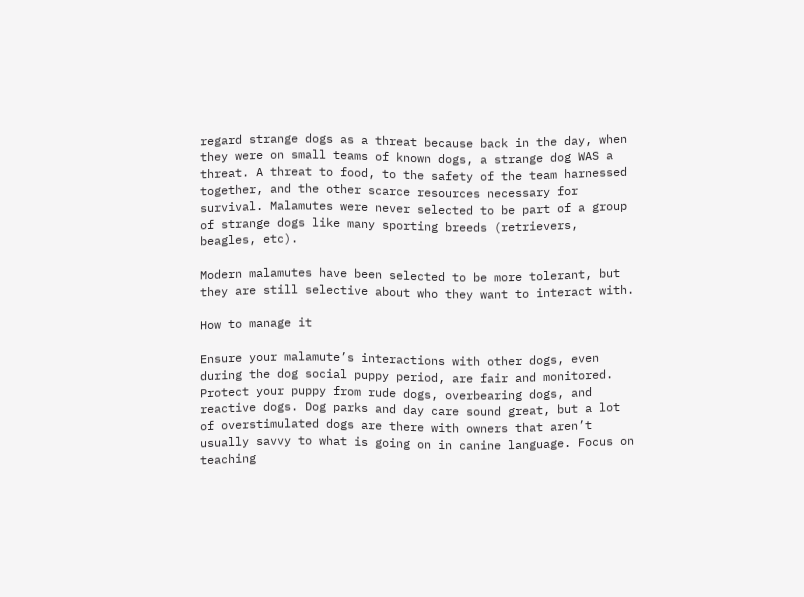regard strange dogs as a threat because back in the day, when they were on small teams of known dogs, a strange dog WAS a threat. A threat to food, to the safety of the team harnessed together, and the other scarce resources necessary for survival. Malamutes were never selected to be part of a group of strange dogs like many sporting breeds (retrievers, beagles, etc).

Modern malamutes have been selected to be more tolerant, but they are still selective about who they want to interact with.

How to manage it

Ensure your malamute’s interactions with other dogs, even during the dog social puppy period, are fair and monitored. Protect your puppy from rude dogs, overbearing dogs, and reactive dogs. Dog parks and day care sound great, but a lot of overstimulated dogs are there with owners that aren’t usually savvy to what is going on in canine language. Focus on teaching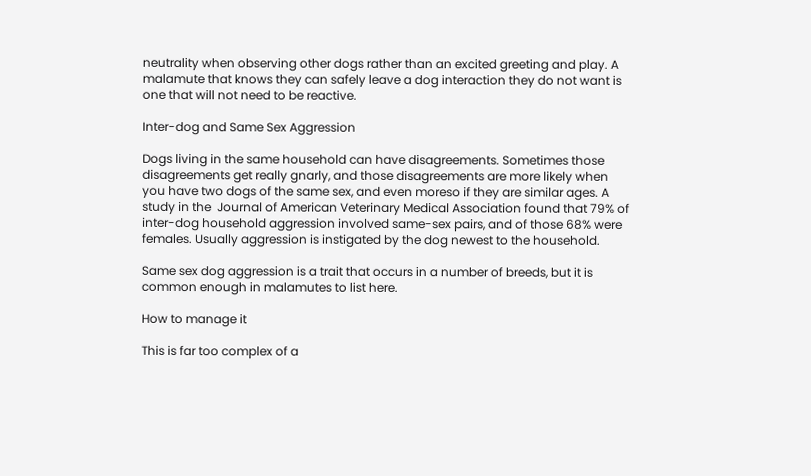neutrality when observing other dogs rather than an excited greeting and play. A malamute that knows they can safely leave a dog interaction they do not want is one that will not need to be reactive.

Inter-dog and Same Sex Aggression

Dogs living in the same household can have disagreements. Sometimes those disagreements get really gnarly, and those disagreements are more likely when you have two dogs of the same sex, and even moreso if they are similar ages. A study in the  Journal of American Veterinary Medical Association found that 79% of inter-dog household aggression involved same-sex pairs, and of those 68% were females. Usually aggression is instigated by the dog newest to the household.

Same sex dog aggression is a trait that occurs in a number of breeds, but it is common enough in malamutes to list here.

How to manage it

This is far too complex of a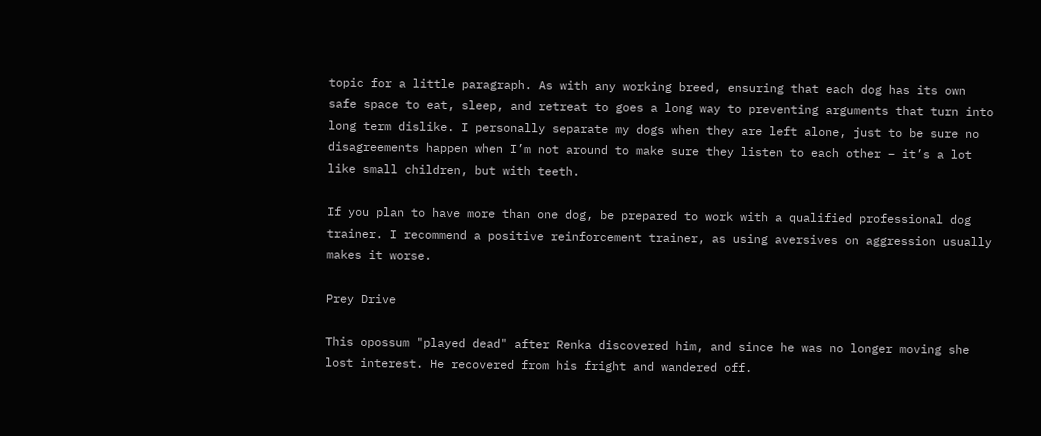topic for a little paragraph. As with any working breed, ensuring that each dog has its own safe space to eat, sleep, and retreat to goes a long way to preventing arguments that turn into long term dislike. I personally separate my dogs when they are left alone, just to be sure no disagreements happen when I’m not around to make sure they listen to each other – it’s a lot like small children, but with teeth.

If you plan to have more than one dog, be prepared to work with a qualified professional dog trainer. I recommend a positive reinforcement trainer, as using aversives on aggression usually makes it worse.

Prey Drive

This opossum "played dead" after Renka discovered him, and since he was no longer moving she lost interest. He recovered from his fright and wandered off.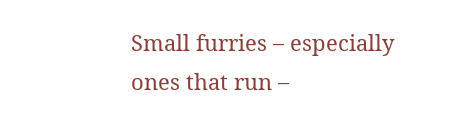Small furries – especially ones that run –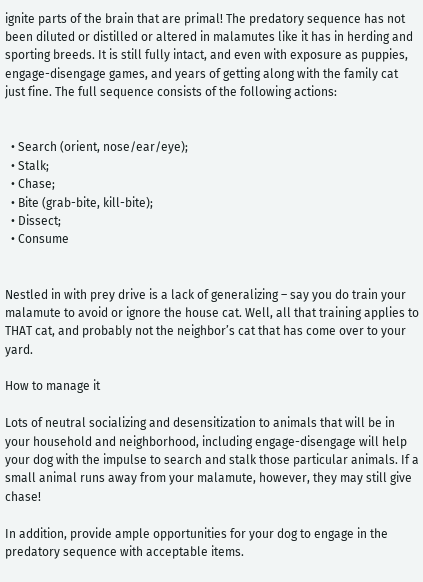ignite parts of the brain that are primal! The predatory sequence has not been diluted or distilled or altered in malamutes like it has in herding and sporting breeds. It is still fully intact, and even with exposure as puppies, engage-disengage games, and years of getting along with the family cat just fine. The full sequence consists of the following actions:


  • Search (orient, nose/ear/eye);
  • Stalk;
  • Chase;
  • Bite (grab-bite, kill-bite);
  • Dissect;
  • Consume


Nestled in with prey drive is a lack of generalizing – say you do train your malamute to avoid or ignore the house cat. Well, all that training applies to THAT cat, and probably not the neighbor’s cat that has come over to your yard.

How to manage it

Lots of neutral socializing and desensitization to animals that will be in your household and neighborhood, including engage-disengage will help your dog with the impulse to search and stalk those particular animals. If a small animal runs away from your malamute, however, they may still give chase!

In addition, provide ample opportunities for your dog to engage in the predatory sequence with acceptable items.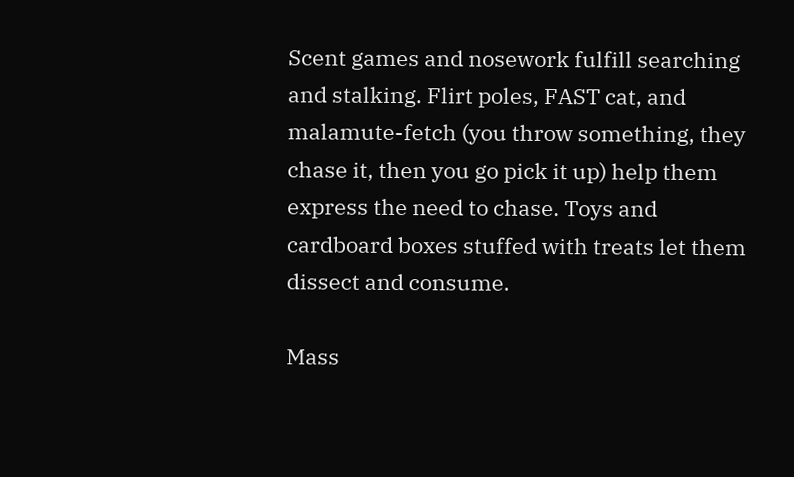Scent games and nosework fulfill searching and stalking. Flirt poles, FAST cat, and malamute-fetch (you throw something, they chase it, then you go pick it up) help them express the need to chase. Toys and cardboard boxes stuffed with treats let them dissect and consume.

Mass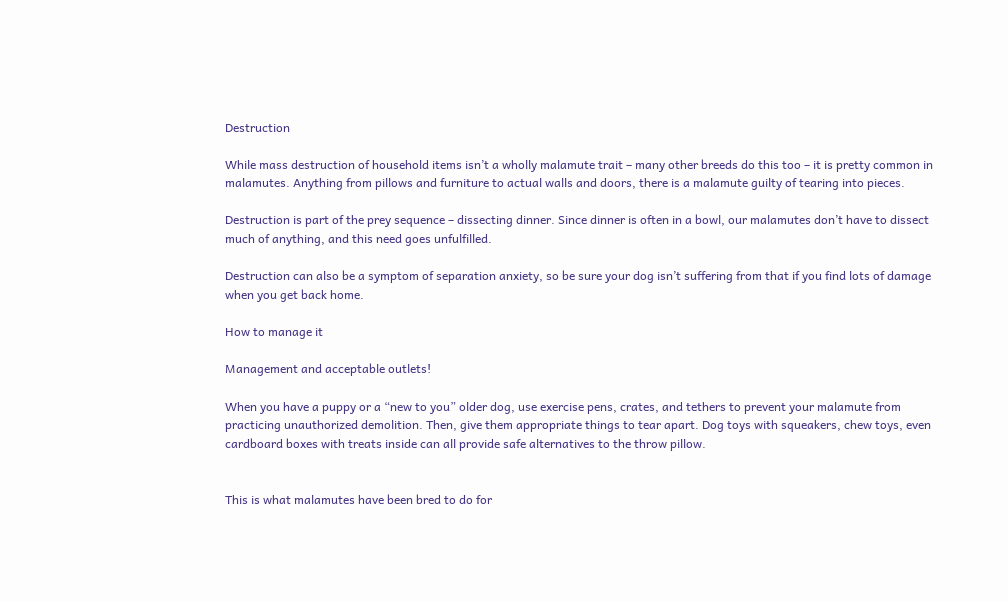Destruction

While mass destruction of household items isn’t a wholly malamute trait – many other breeds do this too – it is pretty common in malamutes. Anything from pillows and furniture to actual walls and doors, there is a malamute guilty of tearing into pieces.

Destruction is part of the prey sequence – dissecting dinner. Since dinner is often in a bowl, our malamutes don’t have to dissect much of anything, and this need goes unfulfilled.

Destruction can also be a symptom of separation anxiety, so be sure your dog isn’t suffering from that if you find lots of damage when you get back home.

How to manage it

Management and acceptable outlets!

When you have a puppy or a “new to you” older dog, use exercise pens, crates, and tethers to prevent your malamute from practicing unauthorized demolition. Then, give them appropriate things to tear apart. Dog toys with squeakers, chew toys, even cardboard boxes with treats inside can all provide safe alternatives to the throw pillow.


This is what malamutes have been bred to do for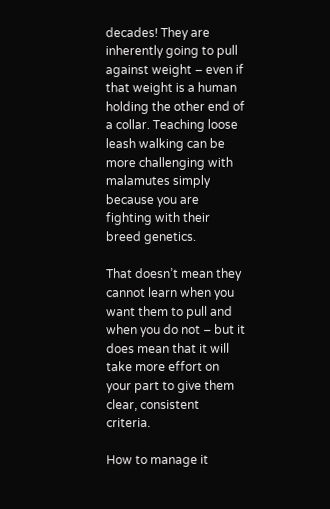decades! They are inherently going to pull against weight – even if that weight is a human holding the other end of a collar. Teaching loose leash walking can be more challenging with malamutes simply because you are fighting with their breed genetics.

That doesn’t mean they cannot learn when you want them to pull and when you do not – but it does mean that it will take more effort on your part to give them clear, consistent criteria.

How to manage it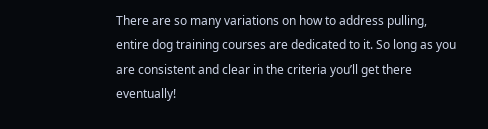There are so many variations on how to address pulling, entire dog training courses are dedicated to it. So long as you are consistent and clear in the criteria you’ll get there eventually!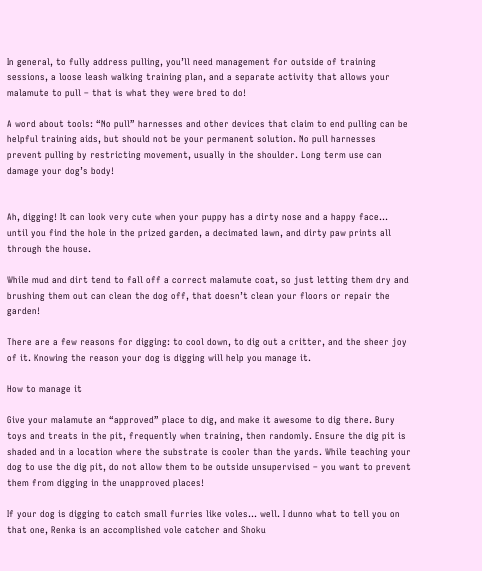In general, to fully address pulling, you’ll need management for outside of training sessions, a loose leash walking training plan, and a separate activity that allows your malamute to pull – that is what they were bred to do!

A word about tools: “No pull” harnesses and other devices that claim to end pulling can be helpful training aids, but should not be your permanent solution. No pull harnesses prevent pulling by restricting movement, usually in the shoulder. Long term use can damage your dog’s body!


Ah, digging! It can look very cute when your puppy has a dirty nose and a happy face… until you find the hole in the prized garden, a decimated lawn, and dirty paw prints all through the house.

While mud and dirt tend to fall off a correct malamute coat, so just letting them dry and brushing them out can clean the dog off, that doesn’t clean your floors or repair the garden!

There are a few reasons for digging: to cool down, to dig out a critter, and the sheer joy of it. Knowing the reason your dog is digging will help you manage it.

How to manage it

Give your malamute an “approved” place to dig, and make it awesome to dig there. Bury toys and treats in the pit, frequently when training, then randomly. Ensure the dig pit is shaded and in a location where the substrate is cooler than the yards. While teaching your dog to use the dig pit, do not allow them to be outside unsupervised – you want to prevent them from digging in the unapproved places!

If your dog is digging to catch small furries like voles… well. I dunno what to tell you on that one, Renka is an accomplished vole catcher and Shoku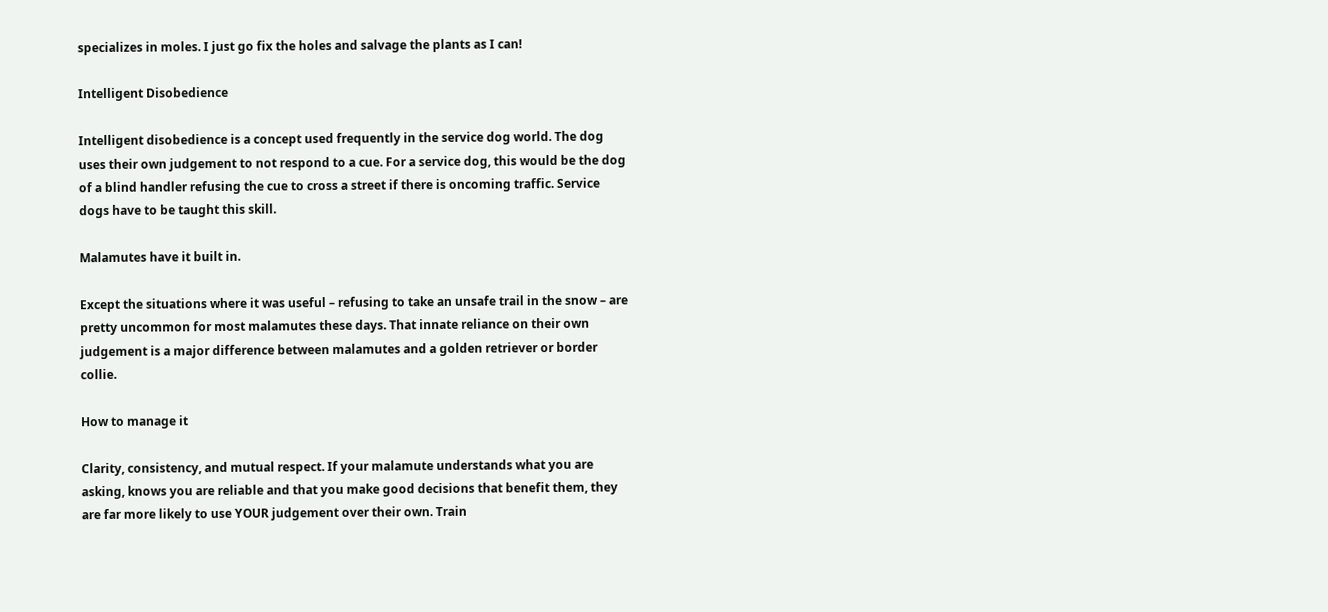specializes in moles. I just go fix the holes and salvage the plants as I can!

Intelligent Disobedience

Intelligent disobedience is a concept used frequently in the service dog world. The dog uses their own judgement to not respond to a cue. For a service dog, this would be the dog of a blind handler refusing the cue to cross a street if there is oncoming traffic. Service dogs have to be taught this skill.

Malamutes have it built in.

Except the situations where it was useful – refusing to take an unsafe trail in the snow – are pretty uncommon for most malamutes these days. That innate reliance on their own judgement is a major difference between malamutes and a golden retriever or border collie.

How to manage it

Clarity, consistency, and mutual respect. If your malamute understands what you are asking, knows you are reliable and that you make good decisions that benefit them, they are far more likely to use YOUR judgement over their own. Train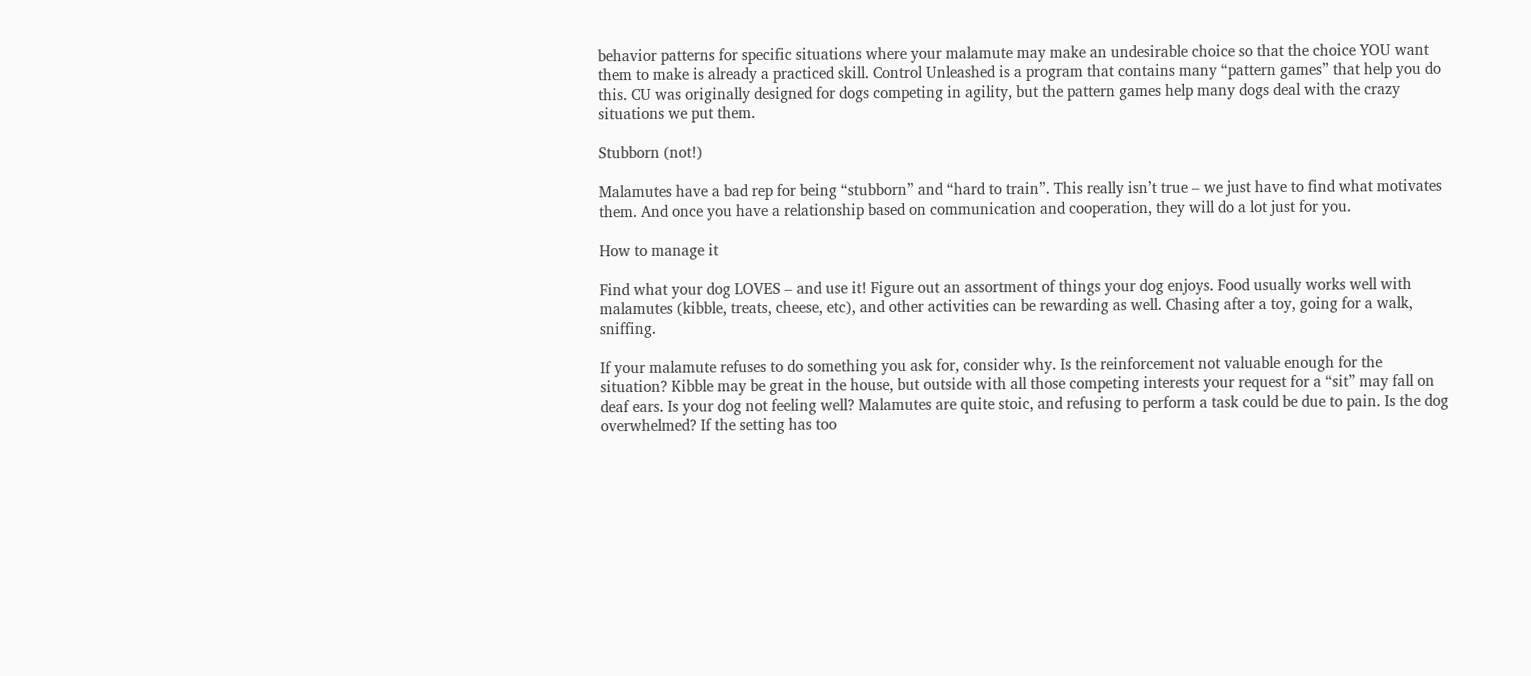behavior patterns for specific situations where your malamute may make an undesirable choice so that the choice YOU want them to make is already a practiced skill. Control Unleashed is a program that contains many “pattern games” that help you do this. CU was originally designed for dogs competing in agility, but the pattern games help many dogs deal with the crazy situations we put them.

Stubborn (not!)

Malamutes have a bad rep for being “stubborn” and “hard to train”. This really isn’t true – we just have to find what motivates them. And once you have a relationship based on communication and cooperation, they will do a lot just for you.

How to manage it

Find what your dog LOVES – and use it! Figure out an assortment of things your dog enjoys. Food usually works well with malamutes (kibble, treats, cheese, etc), and other activities can be rewarding as well. Chasing after a toy, going for a walk, sniffing.

If your malamute refuses to do something you ask for, consider why. Is the reinforcement not valuable enough for the situation? Kibble may be great in the house, but outside with all those competing interests your request for a “sit” may fall on deaf ears. Is your dog not feeling well? Malamutes are quite stoic, and refusing to perform a task could be due to pain. Is the dog overwhelmed? If the setting has too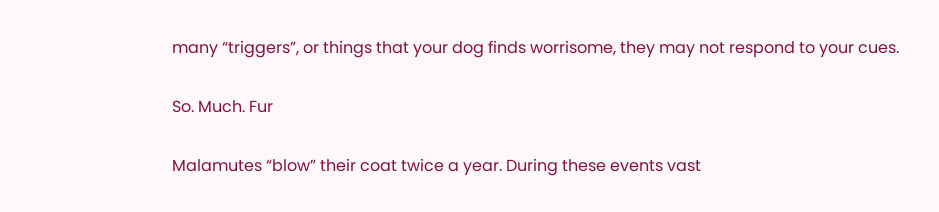many “triggers”, or things that your dog finds worrisome, they may not respond to your cues.

So. Much. Fur

Malamutes “blow” their coat twice a year. During these events vast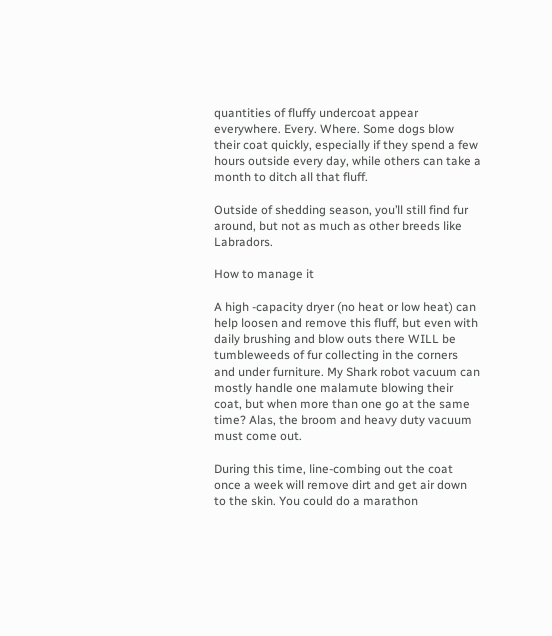quantities of fluffy undercoat appear everywhere. Every. Where. Some dogs blow their coat quickly, especially if they spend a few hours outside every day, while others can take a month to ditch all that fluff.

Outside of shedding season, you’ll still find fur around, but not as much as other breeds like Labradors.

How to manage it

A high -capacity dryer (no heat or low heat) can help loosen and remove this fluff, but even with daily brushing and blow outs there WILL be tumbleweeds of fur collecting in the corners and under furniture. My Shark robot vacuum can mostly handle one malamute blowing their coat, but when more than one go at the same time? Alas, the broom and heavy duty vacuum must come out.

During this time, line-combing out the coat once a week will remove dirt and get air down to the skin. You could do a marathon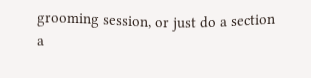grooming session, or just do a section a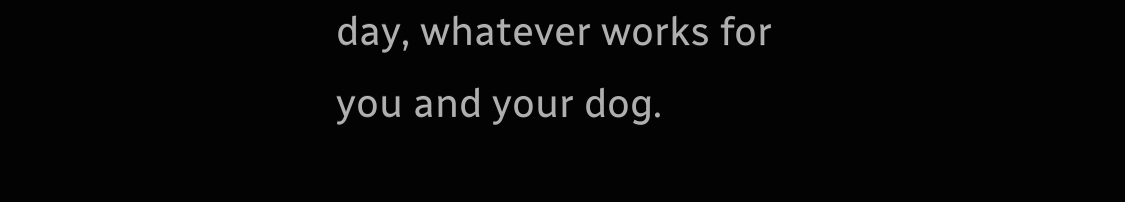day, whatever works for you and your dog.